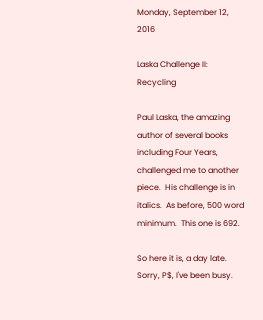Monday, September 12, 2016

Laska Challenge II: Recycling

Paul Laska, the amazing author of several books including Four Years, challenged me to another piece.  His challenge is in italics.  As before, 500 word minimum.  This one is 692.

So here it is, a day late.  Sorry, P$, I've been busy.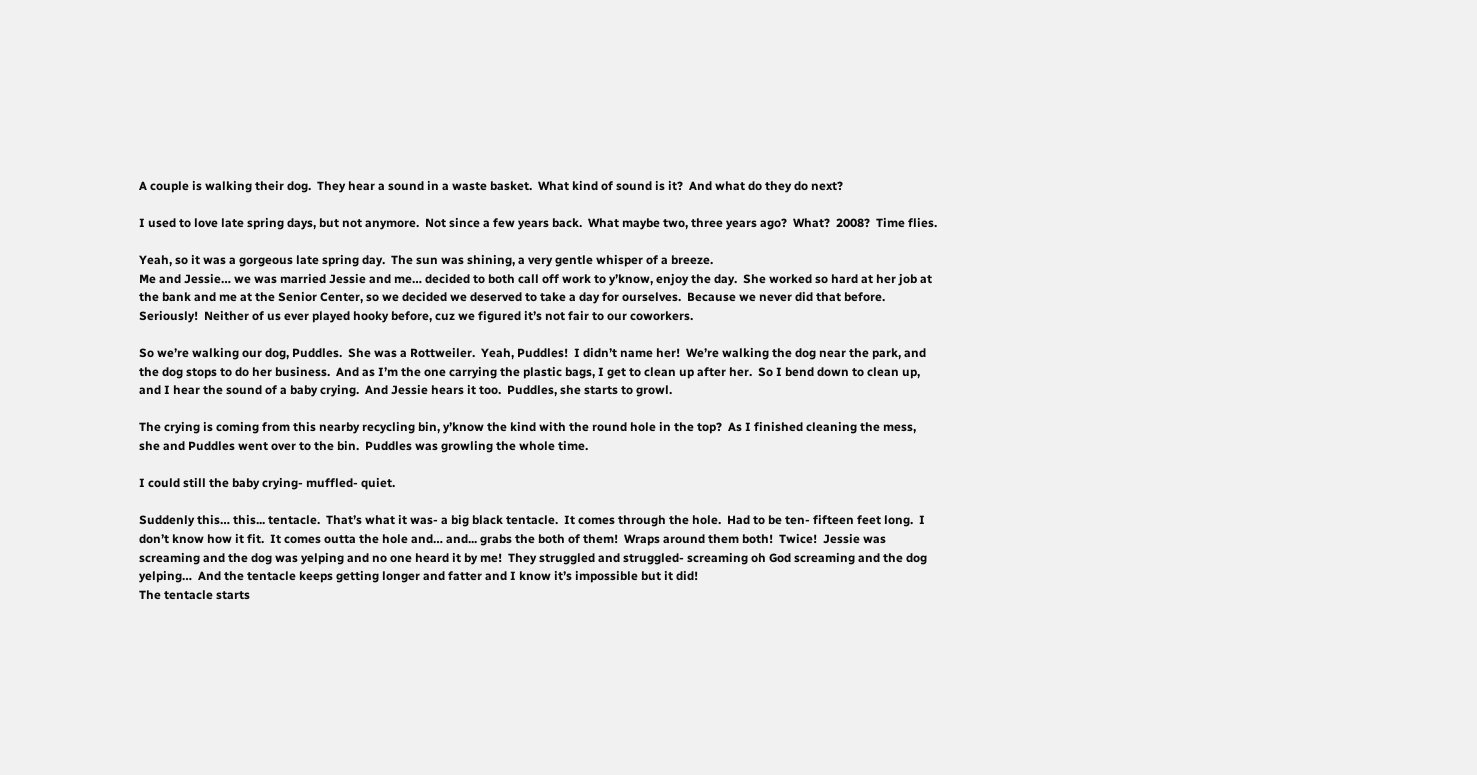A couple is walking their dog.  They hear a sound in a waste basket.  What kind of sound is it?  And what do they do next?

I used to love late spring days, but not anymore.  Not since a few years back.  What maybe two, three years ago?  What?  2008?  Time flies.

Yeah, so it was a gorgeous late spring day.  The sun was shining, a very gentle whisper of a breeze.
Me and Jessie… we was married Jessie and me… decided to both call off work to y’know, enjoy the day.  She worked so hard at her job at the bank and me at the Senior Center, so we decided we deserved to take a day for ourselves.  Because we never did that before.  Seriously!  Neither of us ever played hooky before, cuz we figured it’s not fair to our coworkers.

So we’re walking our dog, Puddles.  She was a Rottweiler.  Yeah, Puddles!  I didn’t name her!  We’re walking the dog near the park, and the dog stops to do her business.  And as I’m the one carrying the plastic bags, I get to clean up after her.  So I bend down to clean up, and I hear the sound of a baby crying.  And Jessie hears it too.  Puddles, she starts to growl.

The crying is coming from this nearby recycling bin, y’know the kind with the round hole in the top?  As I finished cleaning the mess, she and Puddles went over to the bin.  Puddles was growling the whole time.

I could still the baby crying- muffled- quiet.

Suddenly this… this... tentacle.  That’s what it was- a big black tentacle.  It comes through the hole.  Had to be ten- fifteen feet long.  I don’t know how it fit.  It comes outta the hole and… and... grabs the both of them!  Wraps around them both!  Twice!  Jessie was screaming and the dog was yelping and no one heard it by me!  They struggled and struggled- screaming oh God screaming and the dog yelping…  And the tentacle keeps getting longer and fatter and I know it’s impossible but it did!
The tentacle starts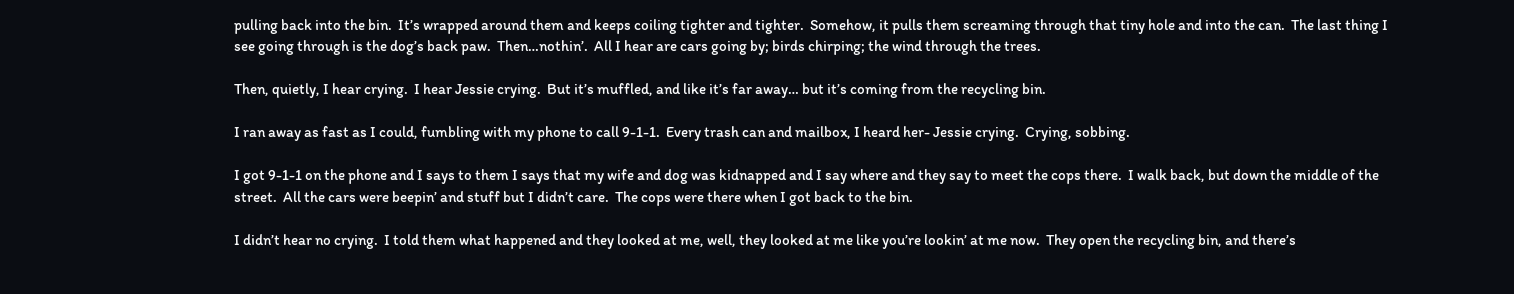pulling back into the bin.  It’s wrapped around them and keeps coiling tighter and tighter.  Somehow, it pulls them screaming through that tiny hole and into the can.  The last thing I see going through is the dog’s back paw.  Then…nothin’.  All I hear are cars going by; birds chirping; the wind through the trees.

Then, quietly, I hear crying.  I hear Jessie crying.  But it’s muffled, and like it’s far away… but it’s coming from the recycling bin.

I ran away as fast as I could, fumbling with my phone to call 9-1-1.  Every trash can and mailbox, I heard her- Jessie crying.  Crying, sobbing.

I got 9-1-1 on the phone and I says to them I says that my wife and dog was kidnapped and I say where and they say to meet the cops there.  I walk back, but down the middle of the street.  All the cars were beepin’ and stuff but I didn’t care.  The cops were there when I got back to the bin.

I didn’t hear no crying.  I told them what happened and they looked at me, well, they looked at me like you’re lookin’ at me now.  They open the recycling bin, and there’s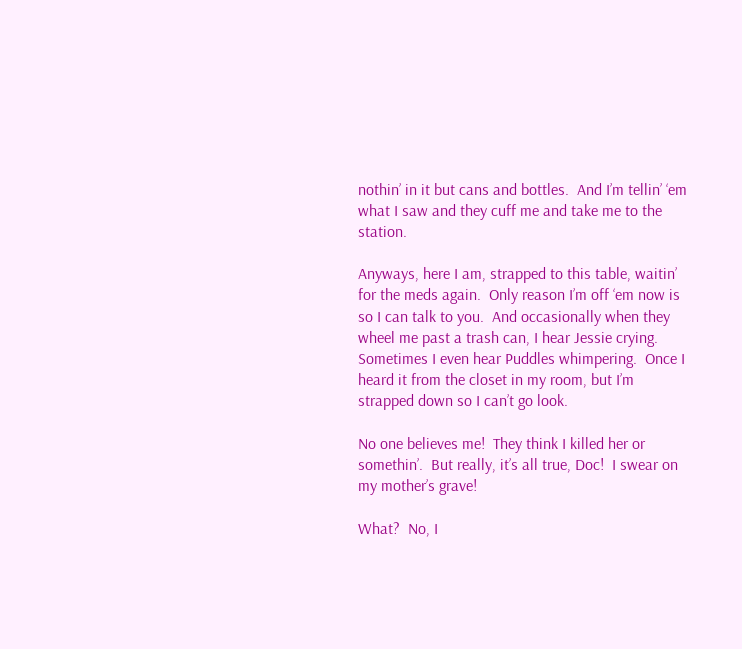nothin’ in it but cans and bottles.  And I’m tellin’ ‘em what I saw and they cuff me and take me to the station.

Anyways, here I am, strapped to this table, waitin’ for the meds again.  Only reason I’m off ‘em now is so I can talk to you.  And occasionally when they wheel me past a trash can, I hear Jessie crying.  Sometimes I even hear Puddles whimpering.  Once I heard it from the closet in my room, but I’m strapped down so I can’t go look.

No one believes me!  They think I killed her or somethin’.  But really, it’s all true, Doc!  I swear on my mother’s grave!

What?  No, I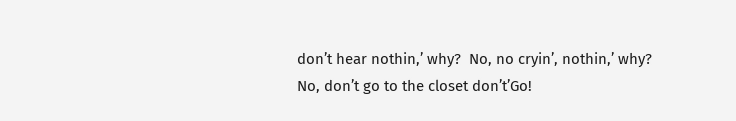don’t hear nothin,’ why?  No, no cryin’, nothin,’ why?  No, don’t go to the closet don’t’Go!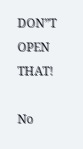DON”T OPEN THAT!

No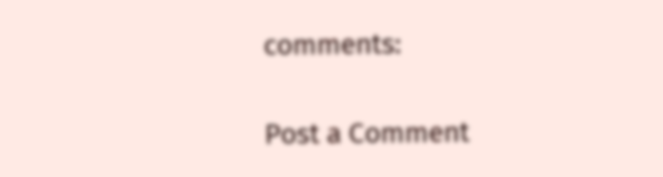comments:

Post a Comment